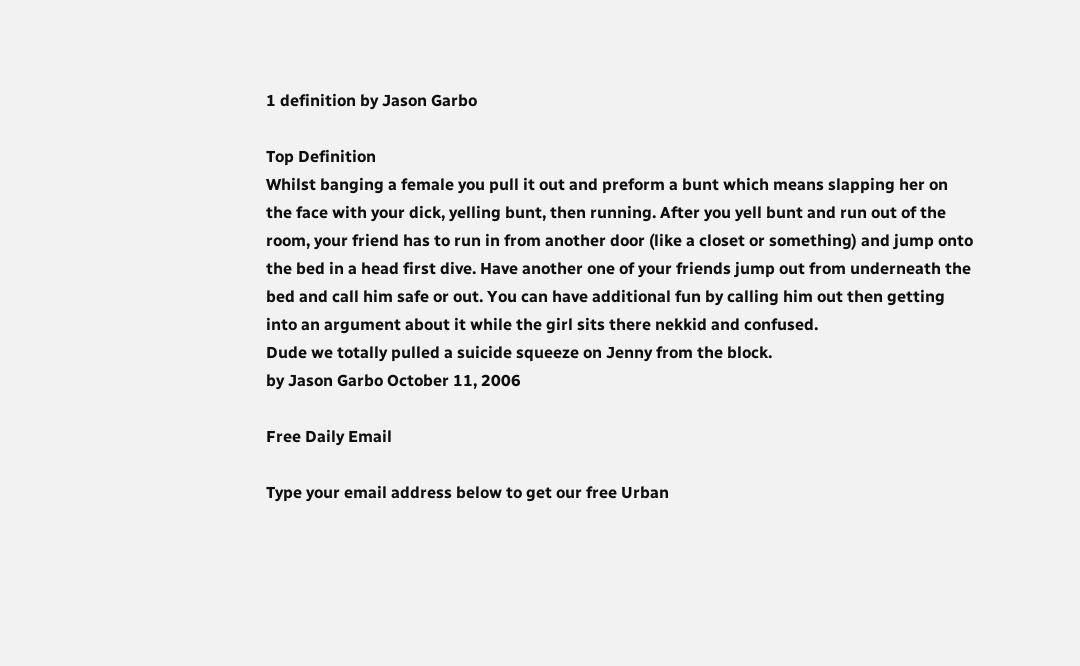1 definition by Jason Garbo

Top Definition
Whilst banging a female you pull it out and preform a bunt which means slapping her on the face with your dick, yelling bunt, then running. After you yell bunt and run out of the room, your friend has to run in from another door (like a closet or something) and jump onto the bed in a head first dive. Have another one of your friends jump out from underneath the bed and call him safe or out. You can have additional fun by calling him out then getting into an argument about it while the girl sits there nekkid and confused.
Dude we totally pulled a suicide squeeze on Jenny from the block.
by Jason Garbo October 11, 2006

Free Daily Email

Type your email address below to get our free Urban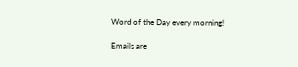Word of the Day every morning!

Emails are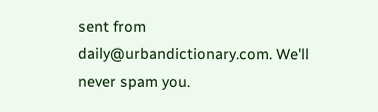sent from daily@urbandictionary.com. We'll never spam you.